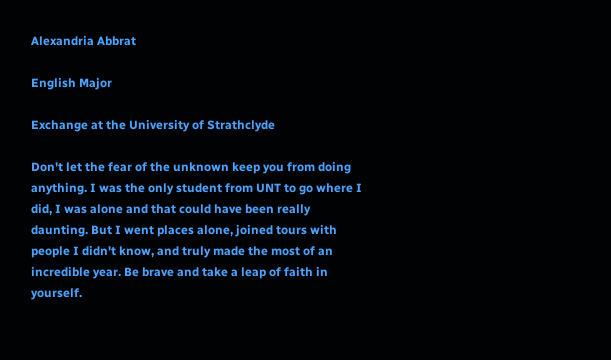Alexandria Abbrat

English Major

Exchange at the University of Strathclyde

Don't let the fear of the unknown keep you from doing anything. I was the only student from UNT to go where I did, I was alone and that could have been really daunting. But I went places alone, joined tours with people I didn't know, and truly made the most of an incredible year. Be brave and take a leap of faith in yourself.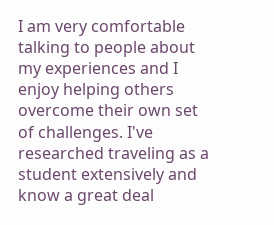I am very comfortable talking to people about my experiences and I enjoy helping others overcome their own set of challenges. I've researched traveling as a student extensively and know a great deal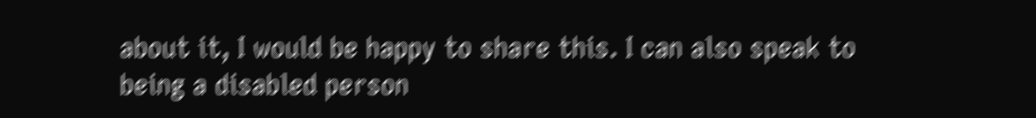about it, I would be happy to share this. I can also speak to being a disabled person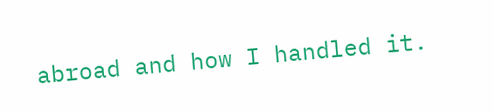abroad and how I handled it.